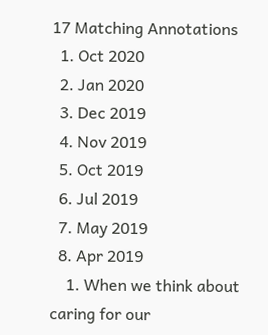17 Matching Annotations
  1. Oct 2020
  2. Jan 2020
  3. Dec 2019
  4. Nov 2019
  5. Oct 2019
  6. Jul 2019
  7. May 2019
  8. Apr 2019
    1. When we think about caring for our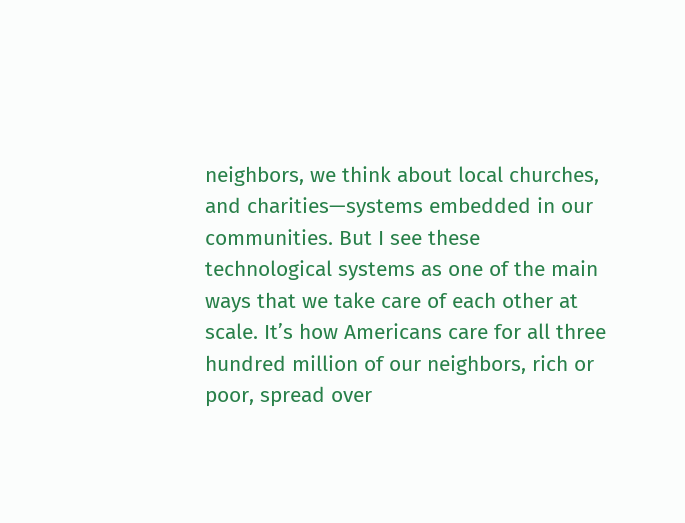neighbors, we think about local churches, and charities—systems embedded in our communities. But I see these technological systems as one of the main ways that we take care of each other at scale. It’s how Americans care for all three hundred million of our neighbors, rich or poor, spread over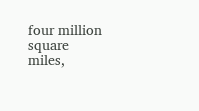four million square miles,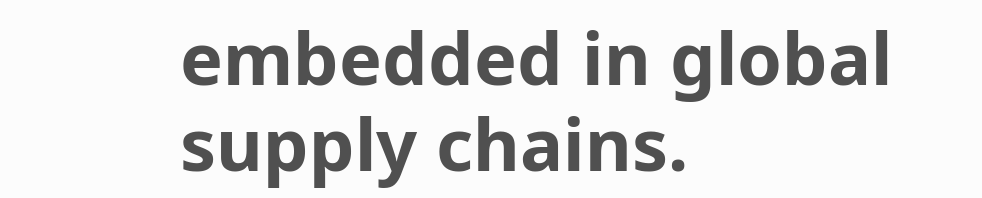embedded in global supply chains.